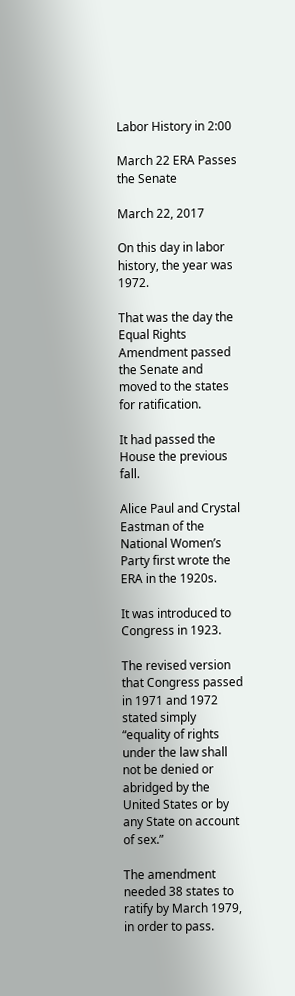Labor History in 2:00

March 22 ERA Passes the Senate

March 22, 2017

On this day in labor history, the year was 1972.

That was the day the Equal Rights Amendment passed the Senate and moved to the states for ratification.

It had passed the House the previous fall.

Alice Paul and Crystal Eastman of the National Women’s Party first wrote the ERA in the 1920s.

It was introduced to Congress in 1923.

The revised version that Congress passed in 1971 and 1972 stated simply “equality of rights under the law shall not be denied or abridged by the United States or by any State on account of sex.”

The amendment needed 38 states to ratify by March 1979, in order to pass.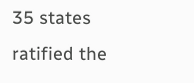35 states ratified the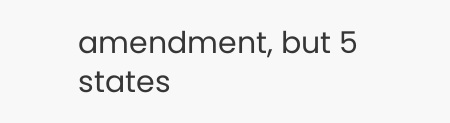amendment, but 5 states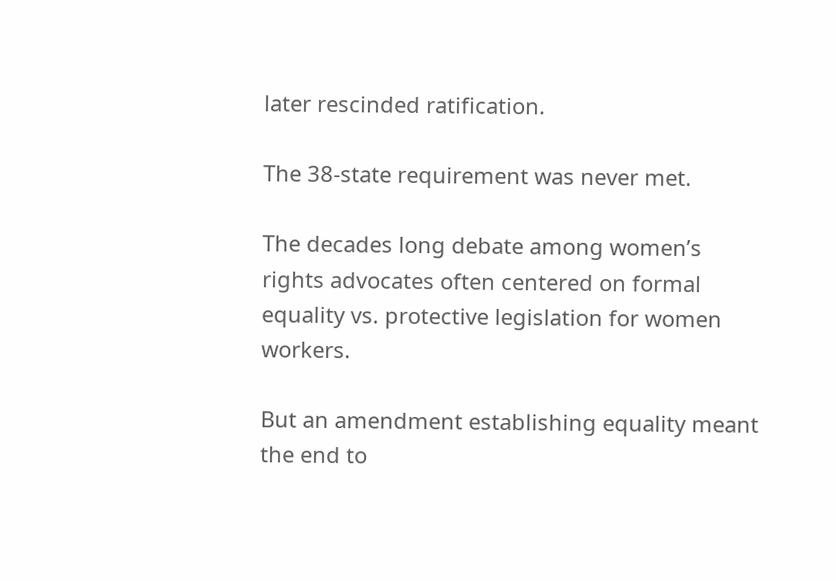later rescinded ratification.

The 38-state requirement was never met.

The decades long debate among women’s rights advocates often centered on formal equality vs. protective legislation for women workers.

But an amendment establishing equality meant the end to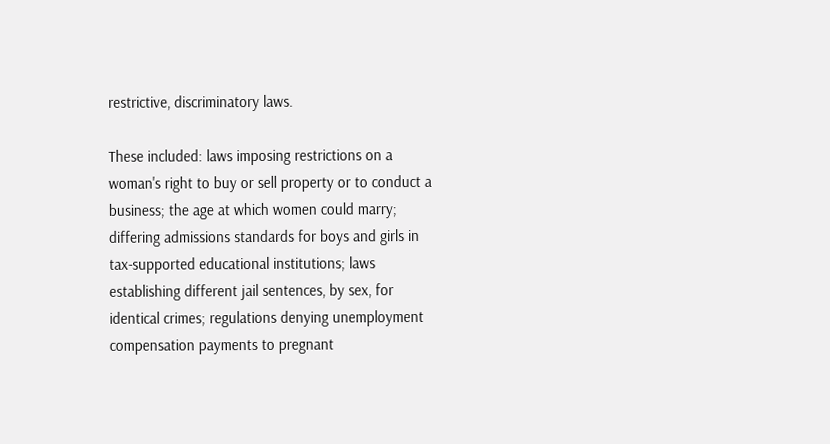restrictive, discriminatory laws.

These included: laws imposing restrictions on a woman's right to buy or sell property or to conduct a business; the age at which women could marry; differing admissions standards for boys and girls in tax-supported educational institutions; laws establishing different jail sentences, by sex, for identical crimes; regulations denying unemployment compensation payments to pregnant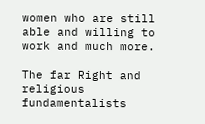women who are still able and willing to work and much more.

The far Right and religious fundamentalists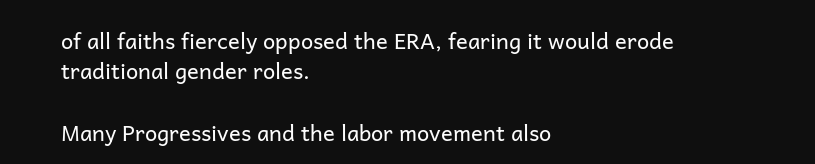of all faiths fiercely opposed the ERA, fearing it would erode traditional gender roles.

Many Progressives and the labor movement also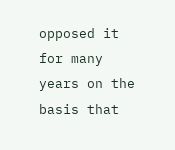opposed it for many years on the basis that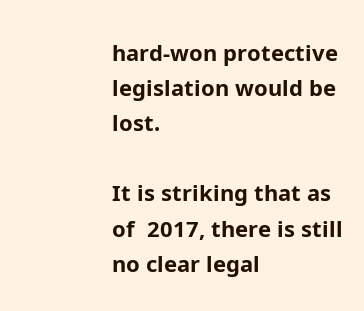hard-won protective legislation would be lost.

It is striking that as of  2017, there is still no clear legal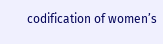codification of women’s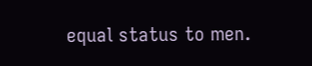equal status to men.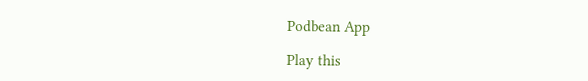Podbean App

Play this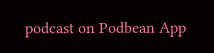podcast on Podbean App